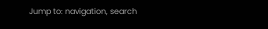Jump to: navigation, search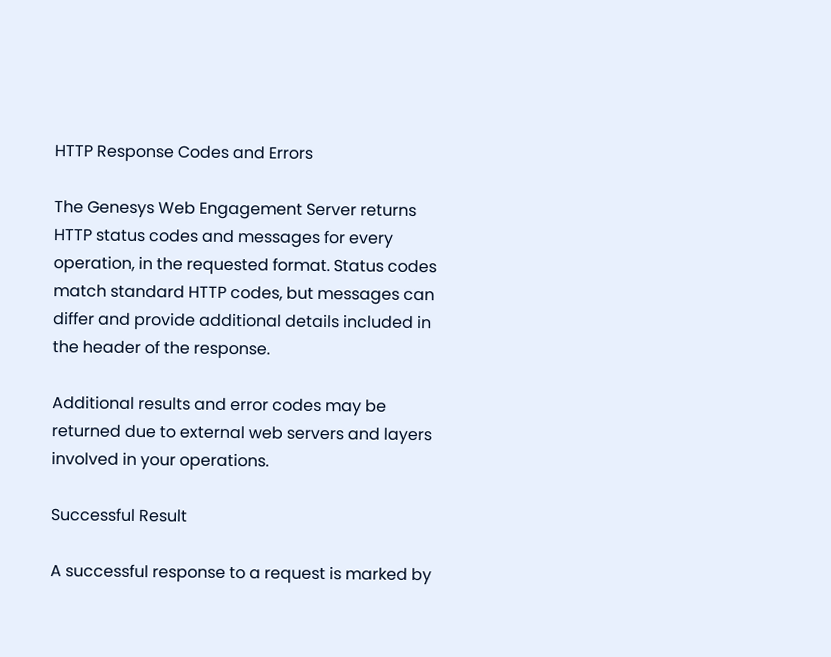HTTP Response Codes and Errors

The Genesys Web Engagement Server returns HTTP status codes and messages for every operation, in the requested format. Status codes match standard HTTP codes, but messages can differ and provide additional details included in the header of the response.

Additional results and error codes may be returned due to external web servers and layers involved in your operations.

Successful Result

A successful response to a request is marked by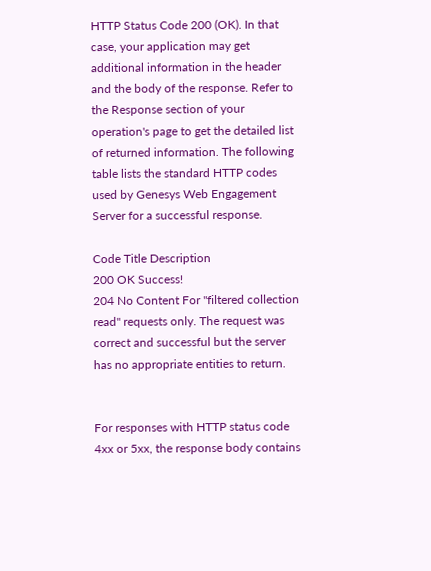HTTP Status Code 200 (OK). In that case, your application may get additional information in the header and the body of the response. Refer to the Response section of your operation's page to get the detailed list of returned information. The following table lists the standard HTTP codes used by Genesys Web Engagement Server for a successful response.

Code Title Description
200 OK Success!
204 No Content For "filtered collection read" requests only. The request was correct and successful but the server has no appropriate entities to return.


For responses with HTTP status code 4xx or 5xx, the response body contains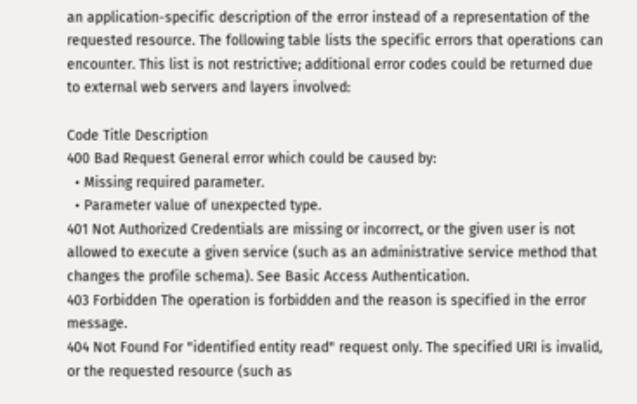an application-specific description of the error instead of a representation of the requested resource. The following table lists the specific errors that operations can encounter. This list is not restrictive; additional error codes could be returned due to external web servers and layers involved:

Code Title Description
400 Bad Request General error which could be caused by:
  • Missing required parameter.
  • Parameter value of unexpected type.
401 Not Authorized Credentials are missing or incorrect, or the given user is not allowed to execute a given service (such as an administrative service method that changes the profile schema). See Basic Access Authentication.
403 Forbidden The operation is forbidden and the reason is specified in the error message.
404 Not Found For "identified entity read" request only. The specified URI is invalid, or the requested resource (such as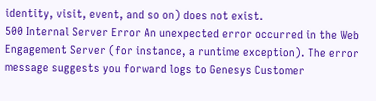identity, visit, event, and so on) does not exist.
500 Internal Server Error An unexpected error occurred in the Web Engagement Server (for instance, a runtime exception). The error message suggests you forward logs to Genesys Customer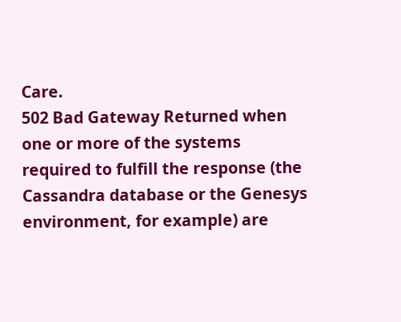Care.
502 Bad Gateway Returned when one or more of the systems required to fulfill the response (the Cassandra database or the Genesys environment, for example) are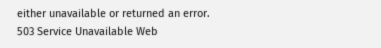either unavailable or returned an error.
503 Service Unavailable Web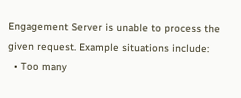Engagement Server is unable to process the given request. Example situations include:
  • Too many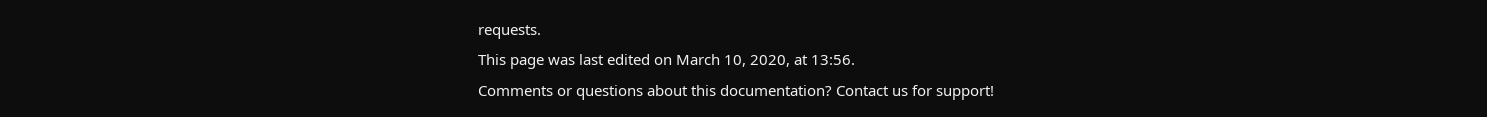requests.
This page was last edited on March 10, 2020, at 13:56.
Comments or questions about this documentation? Contact us for support!